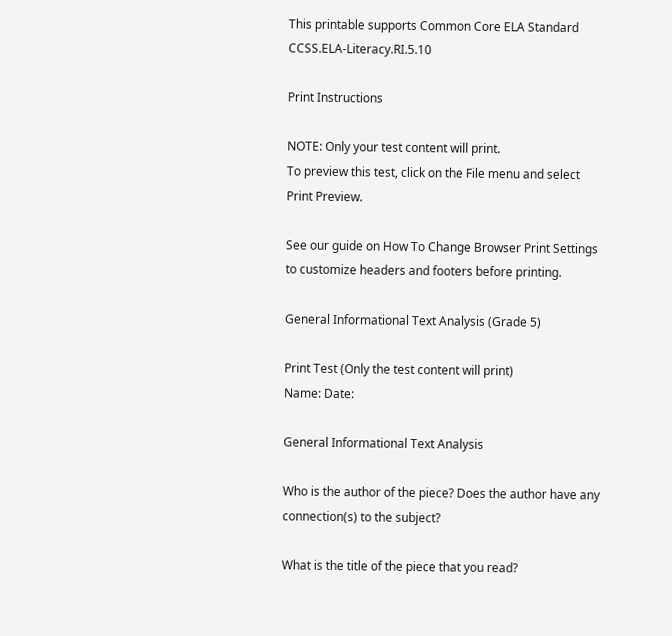This printable supports Common Core ELA Standard CCSS.ELA-Literacy.RI.5.10

Print Instructions

NOTE: Only your test content will print.
To preview this test, click on the File menu and select Print Preview.

See our guide on How To Change Browser Print Settings to customize headers and footers before printing.

General Informational Text Analysis (Grade 5)

Print Test (Only the test content will print)
Name: Date:

General Informational Text Analysis

Who is the author of the piece? Does the author have any connection(s) to the subject?

What is the title of the piece that you read?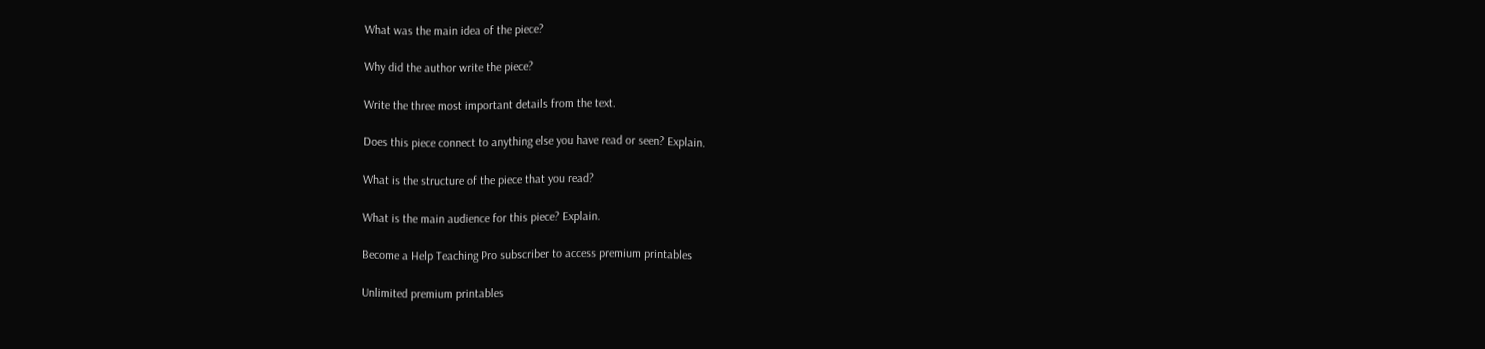What was the main idea of the piece?

Why did the author write the piece?

Write the three most important details from the text.

Does this piece connect to anything else you have read or seen? Explain.

What is the structure of the piece that you read?

What is the main audience for this piece? Explain.

Become a Help Teaching Pro subscriber to access premium printables

Unlimited premium printables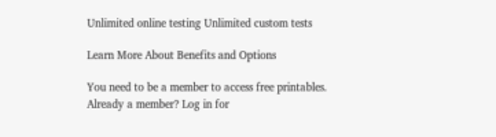Unlimited online testing Unlimited custom tests

Learn More About Benefits and Options

You need to be a member to access free printables.
Already a member? Log in for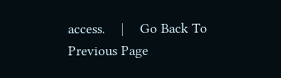access.    |    Go Back To Previous Page